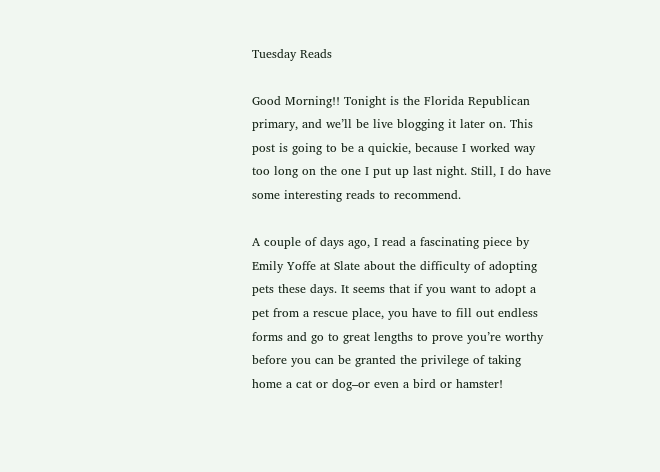Tuesday Reads

Good Morning!! Tonight is the Florida Republican primary, and we’ll be live blogging it later on. This post is going to be a quickie, because I worked way too long on the one I put up last night. Still, I do have some interesting reads to recommend.

A couple of days ago, I read a fascinating piece by Emily Yoffe at Slate about the difficulty of adopting pets these days. It seems that if you want to adopt a pet from a rescue place, you have to fill out endless forms and go to great lengths to prove you’re worthy before you can be granted the privilege of taking home a cat or dog–or even a bird or hamster!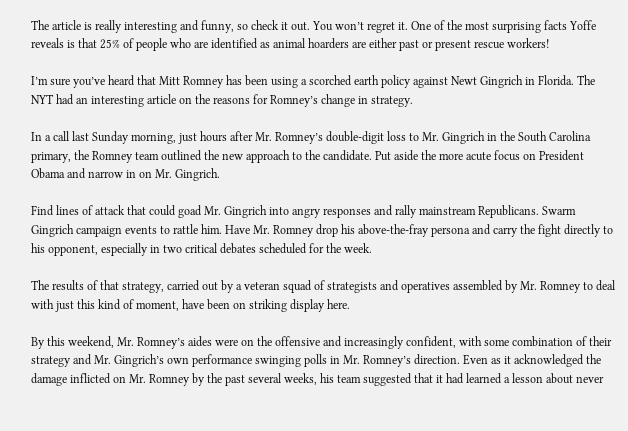The article is really interesting and funny, so check it out. You won’t regret it. One of the most surprising facts Yoffe reveals is that 25% of people who are identified as animal hoarders are either past or present rescue workers!

I’m sure you’ve heard that Mitt Romney has been using a scorched earth policy against Newt Gingrich in Florida. The NYT had an interesting article on the reasons for Romney’s change in strategy.

In a call last Sunday morning, just hours after Mr. Romney’s double-digit loss to Mr. Gingrich in the South Carolina primary, the Romney team outlined the new approach to the candidate. Put aside the more acute focus on President Obama and narrow in on Mr. Gingrich.

Find lines of attack that could goad Mr. Gingrich into angry responses and rally mainstream Republicans. Swarm Gingrich campaign events to rattle him. Have Mr. Romney drop his above-the-fray persona and carry the fight directly to his opponent, especially in two critical debates scheduled for the week.

The results of that strategy, carried out by a veteran squad of strategists and operatives assembled by Mr. Romney to deal with just this kind of moment, have been on striking display here.

By this weekend, Mr. Romney’s aides were on the offensive and increasingly confident, with some combination of their strategy and Mr. Gingrich’s own performance swinging polls in Mr. Romney’s direction. Even as it acknowledged the damage inflicted on Mr. Romney by the past several weeks, his team suggested that it had learned a lesson about never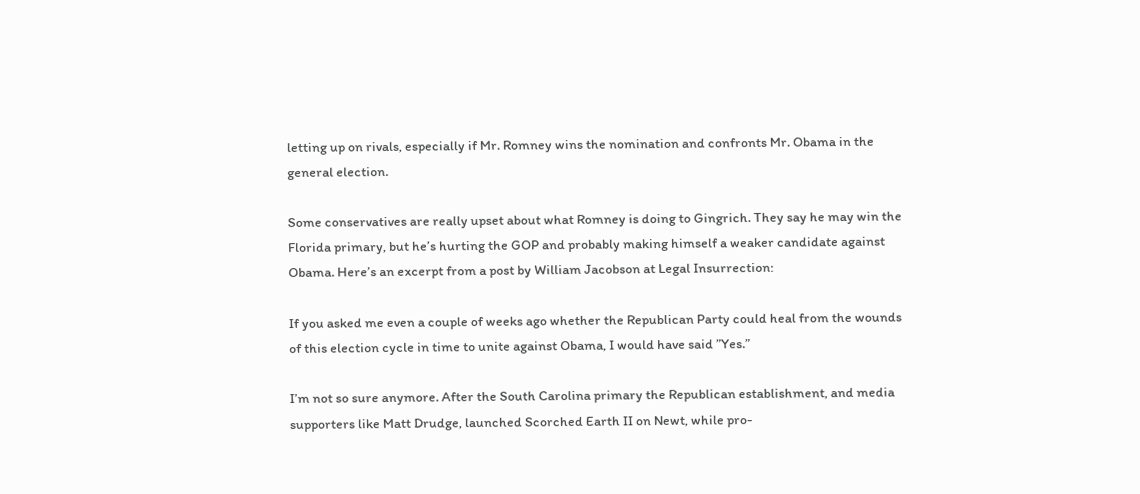letting up on rivals, especially if Mr. Romney wins the nomination and confronts Mr. Obama in the general election.

Some conservatives are really upset about what Romney is doing to Gingrich. They say he may win the Florida primary, but he’s hurting the GOP and probably making himself a weaker candidate against Obama. Here’s an excerpt from a post by William Jacobson at Legal Insurrection:

If you asked me even a couple of weeks ago whether the Republican Party could heal from the wounds of this election cycle in time to unite against Obama, I would have said ”Yes.”

I’m not so sure anymore. After the South Carolina primary the Republican establishment, and media supporters like Matt Drudge, launched Scorched Earth II on Newt, while pro-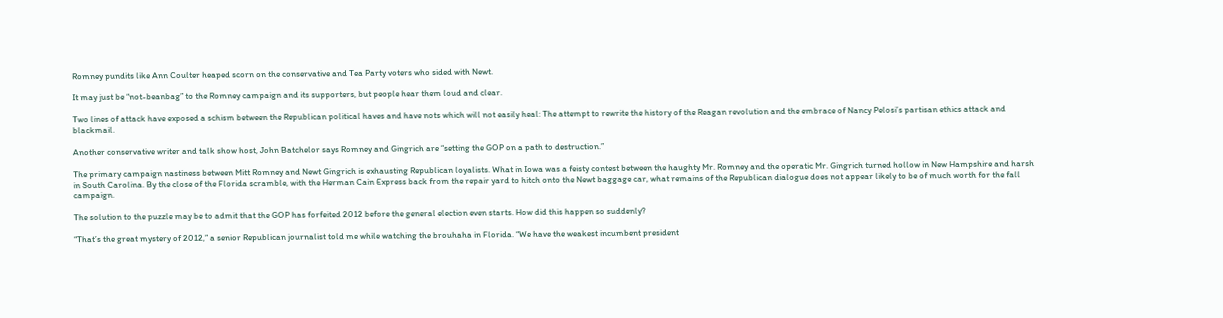Romney pundits like Ann Coulter heaped scorn on the conservative and Tea Party voters who sided with Newt.

It may just be “not-beanbag” to the Romney campaign and its supporters, but people hear them loud and clear.

Two lines of attack have exposed a schism between the Republican political haves and have nots which will not easily heal: The attempt to rewrite the history of the Reagan revolution and the embrace of Nancy Pelosi’s partisan ethics attack and blackmail.

Another conservative writer and talk show host, John Batchelor says Romney and Gingrich are “setting the GOP on a path to destruction.”

The primary campaign nastiness between Mitt Romney and Newt Gingrich is exhausting Republican loyalists. What in Iowa was a feisty contest between the haughty Mr. Romney and the operatic Mr. Gingrich turned hollow in New Hampshire and harsh in South Carolina. By the close of the Florida scramble, with the Herman Cain Express back from the repair yard to hitch onto the Newt baggage car, what remains of the Republican dialogue does not appear likely to be of much worth for the fall campaign.

The solution to the puzzle may be to admit that the GOP has forfeited 2012 before the general election even starts. How did this happen so suddenly?

“That’s the great mystery of 2012,” a senior Republican journalist told me while watching the brouhaha in Florida. “We have the weakest incumbent president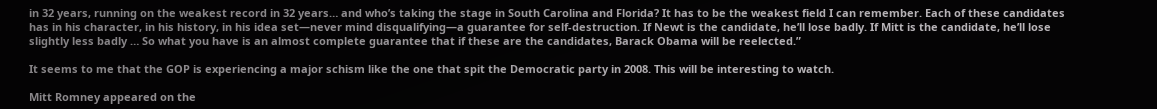in 32 years, running on the weakest record in 32 years… and who’s taking the stage in South Carolina and Florida? It has to be the weakest field I can remember. Each of these candidates has in his character, in his history, in his idea set—never mind disqualifying—a guarantee for self-destruction. If Newt is the candidate, he’ll lose badly. If Mitt is the candidate, he’ll lose slightly less badly … So what you have is an almost complete guarantee that if these are the candidates, Barack Obama will be reelected.”

It seems to me that the GOP is experiencing a major schism like the one that spit the Democratic party in 2008. This will be interesting to watch.

Mitt Romney appeared on the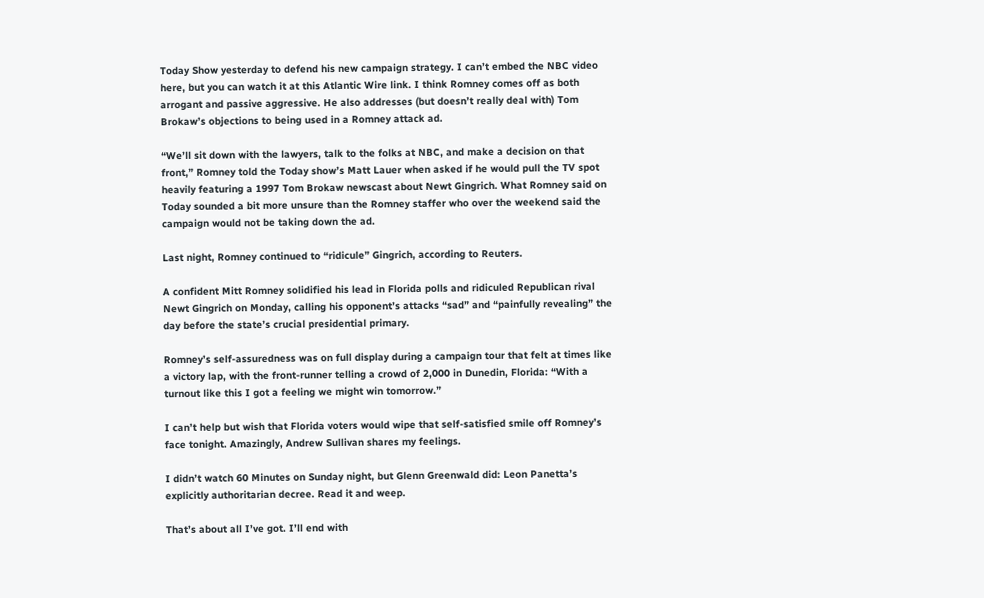Today Show yesterday to defend his new campaign strategy. I can’t embed the NBC video here, but you can watch it at this Atlantic Wire link. I think Romney comes off as both arrogant and passive aggressive. He also addresses (but doesn’t really deal with) Tom Brokaw’s objections to being used in a Romney attack ad.

“We’ll sit down with the lawyers, talk to the folks at NBC, and make a decision on that front,” Romney told the Today show’s Matt Lauer when asked if he would pull the TV spot heavily featuring a 1997 Tom Brokaw newscast about Newt Gingrich. What Romney said on Today sounded a bit more unsure than the Romney staffer who over the weekend said the campaign would not be taking down the ad.

Last night, Romney continued to “ridicule” Gingrich, according to Reuters.

A confident Mitt Romney solidified his lead in Florida polls and ridiculed Republican rival Newt Gingrich on Monday, calling his opponent’s attacks “sad” and “painfully revealing” the day before the state’s crucial presidential primary.

Romney’s self-assuredness was on full display during a campaign tour that felt at times like a victory lap, with the front-runner telling a crowd of 2,000 in Dunedin, Florida: “With a turnout like this I got a feeling we might win tomorrow.”

I can’t help but wish that Florida voters would wipe that self-satisfied smile off Romney’s face tonight. Amazingly, Andrew Sullivan shares my feelings.

I didn’t watch 60 Minutes on Sunday night, but Glenn Greenwald did: Leon Panetta’s explicitly authoritarian decree. Read it and weep.

That’s about all I’ve got. I’ll end with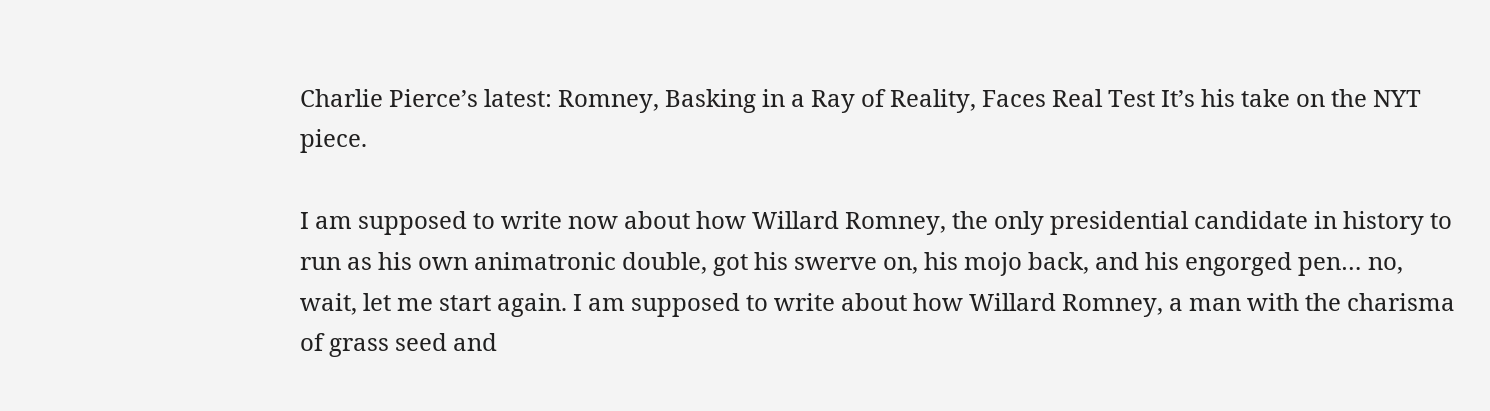Charlie Pierce’s latest: Romney, Basking in a Ray of Reality, Faces Real Test It’s his take on the NYT piece.

I am supposed to write now about how Willard Romney, the only presidential candidate in history to run as his own animatronic double, got his swerve on, his mojo back, and his engorged pen… no, wait, let me start again. I am supposed to write about how Willard Romney, a man with the charisma of grass seed and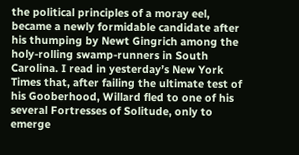the political principles of a moray eel, became a newly formidable candidate after his thumping by Newt Gingrich among the holy-rolling swamp-runners in South Carolina. I read in yesterday’s New York Times that, after failing the ultimate test of his Gooberhood, Willard fled to one of his several Fortresses of Solitude, only to emerge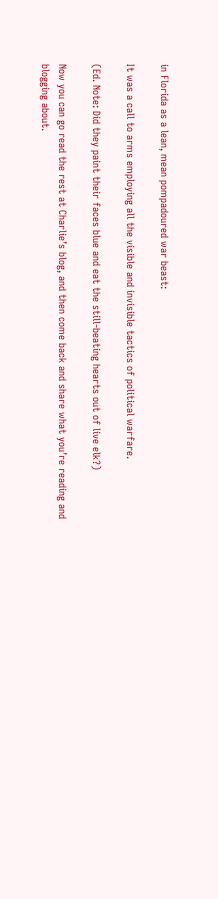in Florida as a lean, mean pompadoured war beast:

It was a call to arms employing all the visible and invisible tactics of political warfare.

(Ed. Note: Did they paint their faces blue and eat the still-beating hearts out of live elk?)

Now you can go read the rest at Charlie’s blog, and then come back and share what you’re reading and blogging about.